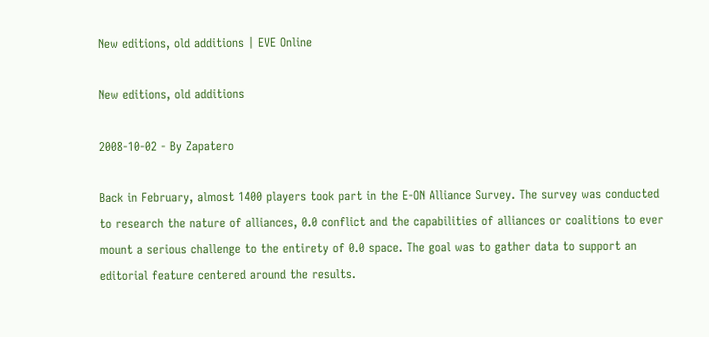New editions, old additions | EVE Online

New editions, old additions

2008-10-02 - By Zapatero

Back in February, almost 1400 players took part in the E-ON Alliance Survey. The survey was conducted to research the nature of alliances, 0.0 conflict and the capabilities of alliances or coalitions to ever mount a serious challenge to the entirety of 0.0 space. The goal was to gather data to support an editorial feature centered around the results.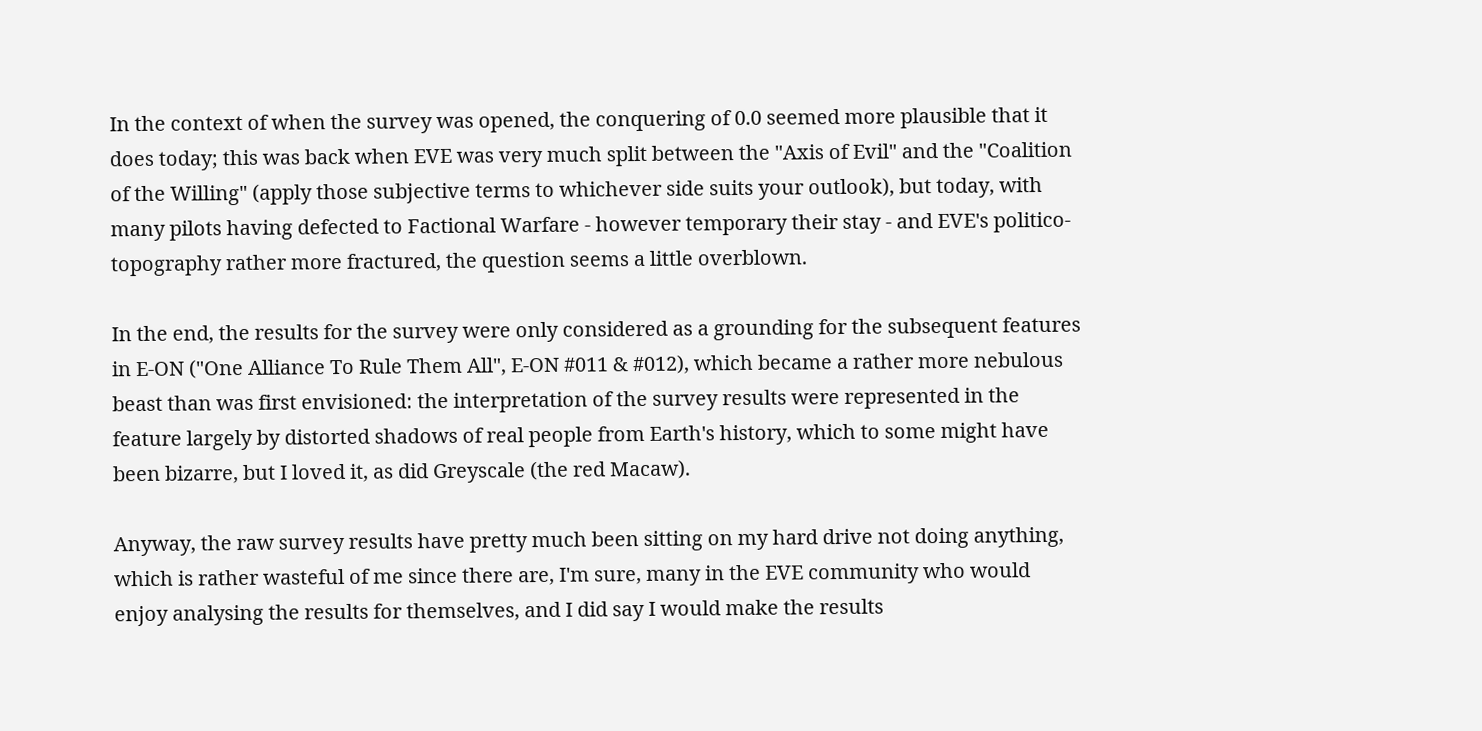In the context of when the survey was opened, the conquering of 0.0 seemed more plausible that it does today; this was back when EVE was very much split between the "Axis of Evil" and the "Coalition of the Willing" (apply those subjective terms to whichever side suits your outlook), but today, with many pilots having defected to Factional Warfare - however temporary their stay - and EVE's politico-topography rather more fractured, the question seems a little overblown.

In the end, the results for the survey were only considered as a grounding for the subsequent features in E-ON ("One Alliance To Rule Them All", E-ON #011 & #012), which became a rather more nebulous beast than was first envisioned: the interpretation of the survey results were represented in the feature largely by distorted shadows of real people from Earth's history, which to some might have been bizarre, but I loved it, as did Greyscale (the red Macaw).

Anyway, the raw survey results have pretty much been sitting on my hard drive not doing anything, which is rather wasteful of me since there are, I'm sure, many in the EVE community who would enjoy analysing the results for themselves, and I did say I would make the results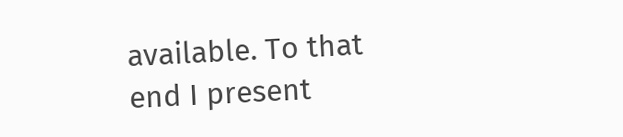available. To that end I present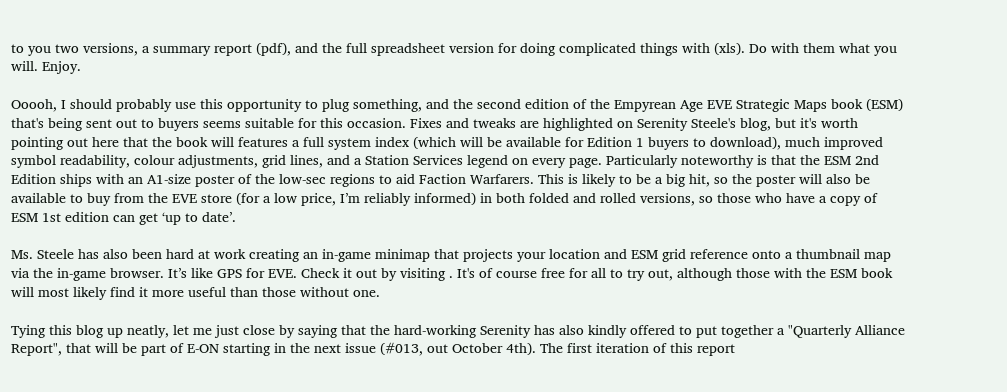to you two versions, a summary report (pdf), and the full spreadsheet version for doing complicated things with (xls). Do with them what you will. Enjoy.

Ooooh, I should probably use this opportunity to plug something, and the second edition of the Empyrean Age EVE Strategic Maps book (ESM) that's being sent out to buyers seems suitable for this occasion. Fixes and tweaks are highlighted on Serenity Steele's blog, but it's worth pointing out here that the book will features a full system index (which will be available for Edition 1 buyers to download), much improved symbol readability, colour adjustments, grid lines, and a Station Services legend on every page. Particularly noteworthy is that the ESM 2nd Edition ships with an A1-size poster of the low-sec regions to aid Faction Warfarers. This is likely to be a big hit, so the poster will also be available to buy from the EVE store (for a low price, I’m reliably informed) in both folded and rolled versions, so those who have a copy of ESM 1st edition can get ‘up to date’.

Ms. Steele has also been hard at work creating an in-game minimap that projects your location and ESM grid reference onto a thumbnail map via the in-game browser. It’s like GPS for EVE. Check it out by visiting . It's of course free for all to try out, although those with the ESM book will most likely find it more useful than those without one.

Tying this blog up neatly, let me just close by saying that the hard-working Serenity has also kindly offered to put together a "Quarterly Alliance Report", that will be part of E-ON starting in the next issue (#013, out October 4th). The first iteration of this report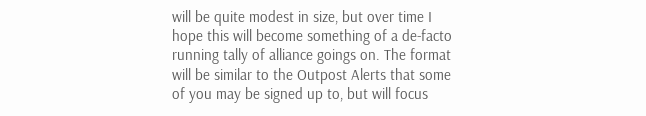will be quite modest in size, but over time I hope this will become something of a de-facto running tally of alliance goings on. The format will be similar to the Outpost Alerts that some of you may be signed up to, but will focus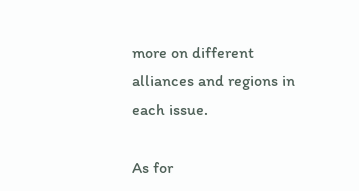more on different alliances and regions in each issue.

As for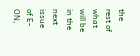the rest of what will be in the next issue of E-ON,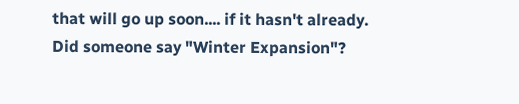that will go up soon.... if it hasn't already. Did someone say "Winter Expansion"?